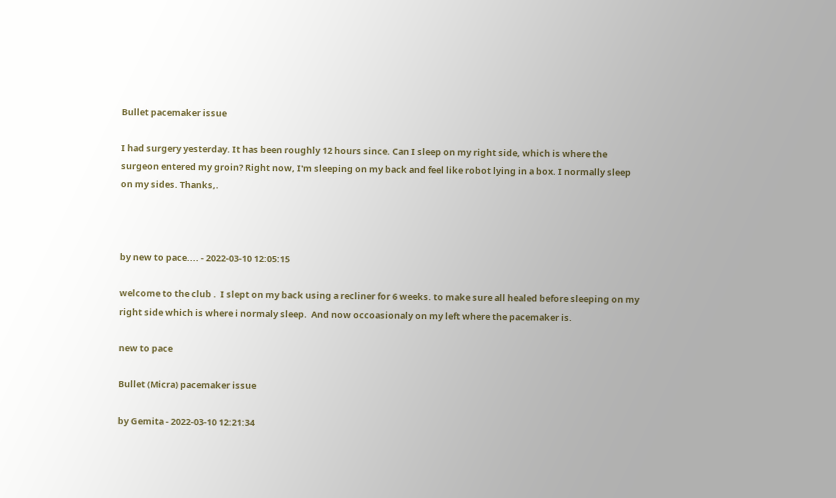Bullet pacemaker issue

I had surgery yesterday. It has been roughly 12 hours since. Can I sleep on my right side, which is where the surgeon entered my groin? Right now, I'm sleeping on my back and feel like robot lying in a box. I normally sleep on my sides. Thanks,.



by new to pace.... - 2022-03-10 12:05:15

welcome to the club .  I slept on my back using a recliner for 6 weeks. to make sure all healed before sleeping on my right side which is where i normaly sleep.  And now occoasionaly on my left where the pacemaker is.

new to pace

Bullet (Micra) pacemaker issue

by Gemita - 2022-03-10 12:21:34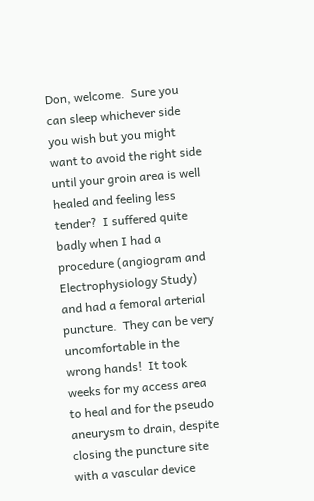Don, welcome.  Sure you can sleep whichever side you wish but you might want to avoid the right side until your groin area is well healed and feeling less tender?  I suffered quite badly when I had a procedure (angiogram and Electrophysiology Study) and had a femoral arterial puncture.  They can be very uncomfortable in the wrong hands!  It took weeks for my access area to heal and for the pseudo aneurysm to drain, despite closing the puncture site with a vascular device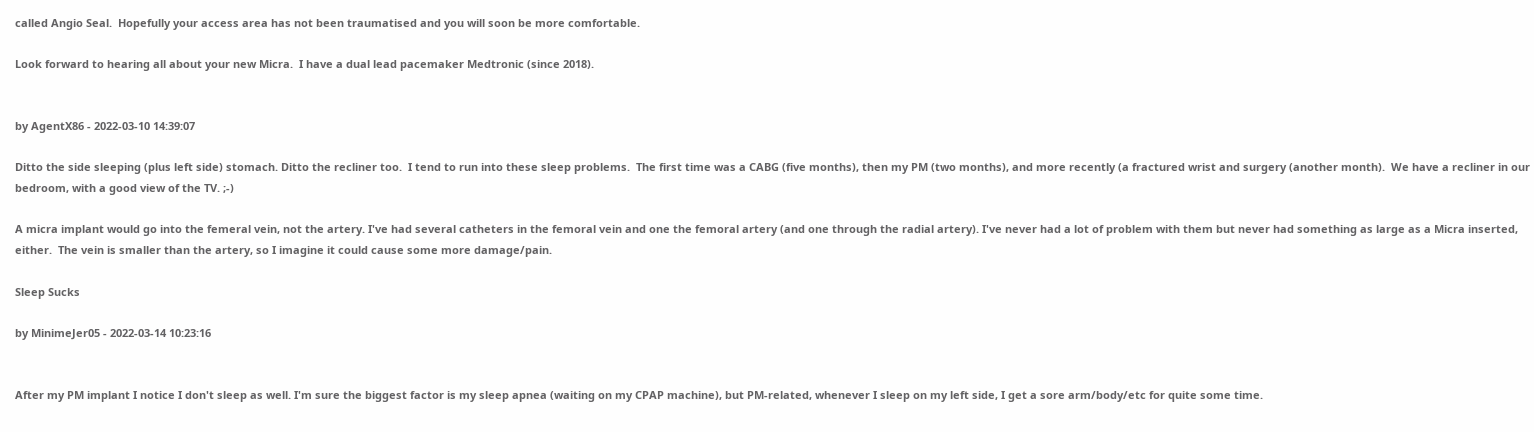called Angio Seal.  Hopefully your access area has not been traumatised and you will soon be more comfortable.

Look forward to hearing all about your new Micra.  I have a dual lead pacemaker Medtronic (since 2018).


by AgentX86 - 2022-03-10 14:39:07

Ditto the side sleeping (plus left side) stomach. Ditto the recliner too.  I tend to run into these sleep problems.  The first time was a CABG (five months), then my PM (two months), and more recently (a fractured wrist and surgery (another month).  We have a recliner in our bedroom, with a good view of the TV. ;-)

A micra implant would go into the femeral vein, not the artery. I've had several catheters in the femoral vein and one the femoral artery (and one through the radial artery). I've never had a lot of problem with them but never had something as large as a Micra inserted, either.  The vein is smaller than the artery, so I imagine it could cause some more damage/pain.

Sleep Sucks

by MinimeJer05 - 2022-03-14 10:23:16


After my PM implant I notice I don't sleep as well. I'm sure the biggest factor is my sleep apnea (waiting on my CPAP machine), but PM-related, whenever I sleep on my left side, I get a sore arm/body/etc for quite some time.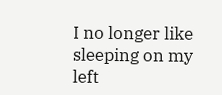I no longer like sleeping on my left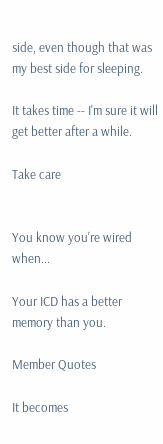side, even though that was my best side for sleeping.

It takes time -- I'm sure it will get better after a while.

Take care


You know you're wired when...

Your ICD has a better memory than you.

Member Quotes

It becomes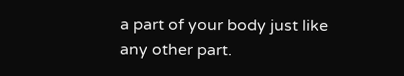a part of your body just like any other part.